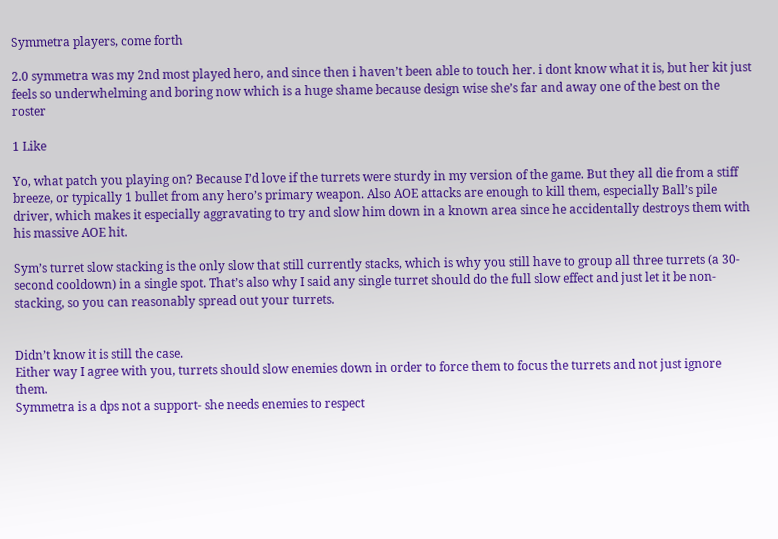Symmetra players, come forth

2.0 symmetra was my 2nd most played hero, and since then i haven’t been able to touch her. i dont know what it is, but her kit just feels so underwhelming and boring now which is a huge shame because design wise she’s far and away one of the best on the roster

1 Like

Yo, what patch you playing on? Because I’d love if the turrets were sturdy in my version of the game. But they all die from a stiff breeze, or typically 1 bullet from any hero’s primary weapon. Also AOE attacks are enough to kill them, especially Ball’s pile driver, which makes it especially aggravating to try and slow him down in a known area since he accidentally destroys them with his massive AOE hit.

Sym’s turret slow stacking is the only slow that still currently stacks, which is why you still have to group all three turrets (a 30-second cooldown) in a single spot. That’s also why I said any single turret should do the full slow effect and just let it be non-stacking, so you can reasonably spread out your turrets.


Didn’t know it is still the case.
Either way I agree with you, turrets should slow enemies down in order to force them to focus the turrets and not just ignore them.
Symmetra is a dps not a support- she needs enemies to respect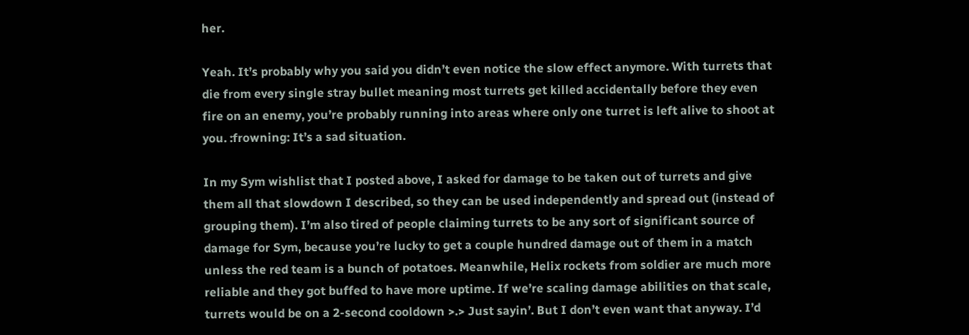her.

Yeah. It’s probably why you said you didn’t even notice the slow effect anymore. With turrets that die from every single stray bullet meaning most turrets get killed accidentally before they even fire on an enemy, you’re probably running into areas where only one turret is left alive to shoot at you. :frowning: It’s a sad situation.

In my Sym wishlist that I posted above, I asked for damage to be taken out of turrets and give them all that slowdown I described, so they can be used independently and spread out (instead of grouping them). I’m also tired of people claiming turrets to be any sort of significant source of damage for Sym, because you’re lucky to get a couple hundred damage out of them in a match unless the red team is a bunch of potatoes. Meanwhile, Helix rockets from soldier are much more reliable and they got buffed to have more uptime. If we’re scaling damage abilities on that scale, turrets would be on a 2-second cooldown >.> Just sayin’. But I don’t even want that anyway. I’d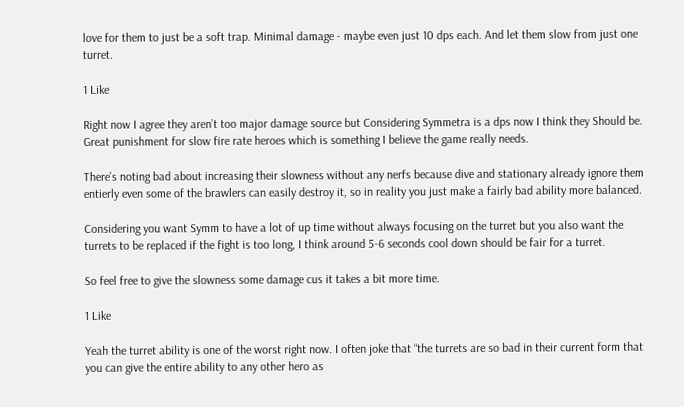love for them to just be a soft trap. Minimal damage - maybe even just 10 dps each. And let them slow from just one turret.

1 Like

Right now I agree they aren’t too major damage source but Considering Symmetra is a dps now I think they Should be. Great punishment for slow fire rate heroes which is something I believe the game really needs.

There’s noting bad about increasing their slowness without any nerfs because dive and stationary already ignore them entierly even some of the brawlers can easily destroy it, so in reality you just make a fairly bad ability more balanced.

Considering you want Symm to have a lot of up time without always focusing on the turret but you also want the turrets to be replaced if the fight is too long, I think around 5-6 seconds cool down should be fair for a turret.

So feel free to give the slowness some damage cus it takes a bit more time.

1 Like

Yeah the turret ability is one of the worst right now. I often joke that “the turrets are so bad in their current form that you can give the entire ability to any other hero as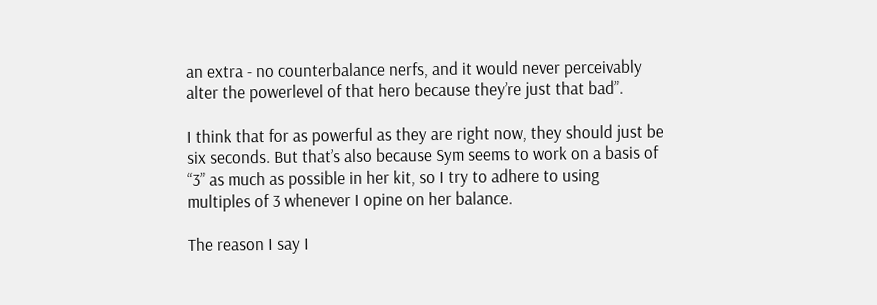an extra - no counterbalance nerfs, and it would never perceivably alter the powerlevel of that hero because they’re just that bad”.

I think that for as powerful as they are right now, they should just be six seconds. But that’s also because Sym seems to work on a basis of “3” as much as possible in her kit, so I try to adhere to using multiples of 3 whenever I opine on her balance.

The reason I say I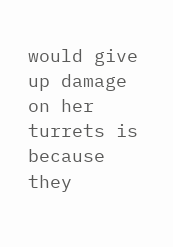would give up damage on her turrets is because they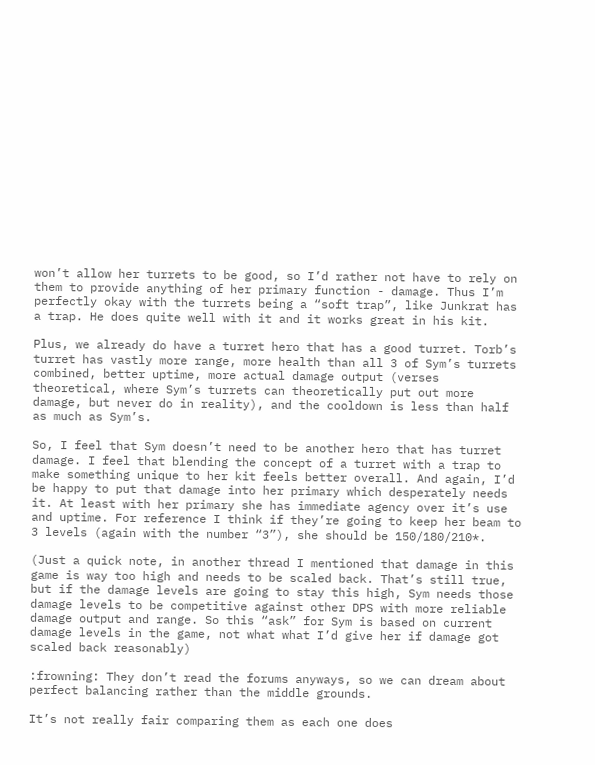won’t allow her turrets to be good, so I’d rather not have to rely on them to provide anything of her primary function - damage. Thus I’m perfectly okay with the turrets being a “soft trap”, like Junkrat has a trap. He does quite well with it and it works great in his kit.

Plus, we already do have a turret hero that has a good turret. Torb’s turret has vastly more range, more health than all 3 of Sym’s turrets combined, better uptime, more actual damage output (verses theoretical, where Sym’s turrets can theoretically put out more damage, but never do in reality), and the cooldown is less than half as much as Sym’s.

So, I feel that Sym doesn’t need to be another hero that has turret damage. I feel that blending the concept of a turret with a trap to make something unique to her kit feels better overall. And again, I’d be happy to put that damage into her primary which desperately needs it. At least with her primary she has immediate agency over it’s use and uptime. For reference I think if they’re going to keep her beam to 3 levels (again with the number “3”), she should be 150/180/210*.

(Just a quick note, in another thread I mentioned that damage in this game is way too high and needs to be scaled back. That’s still true, but if the damage levels are going to stay this high, Sym needs those damage levels to be competitive against other DPS with more reliable damage output and range. So this “ask” for Sym is based on current damage levels in the game, not what what I’d give her if damage got scaled back reasonably)

:frowning: They don’t read the forums anyways, so we can dream about perfect balancing rather than the middle grounds.

It’s not really fair comparing them as each one does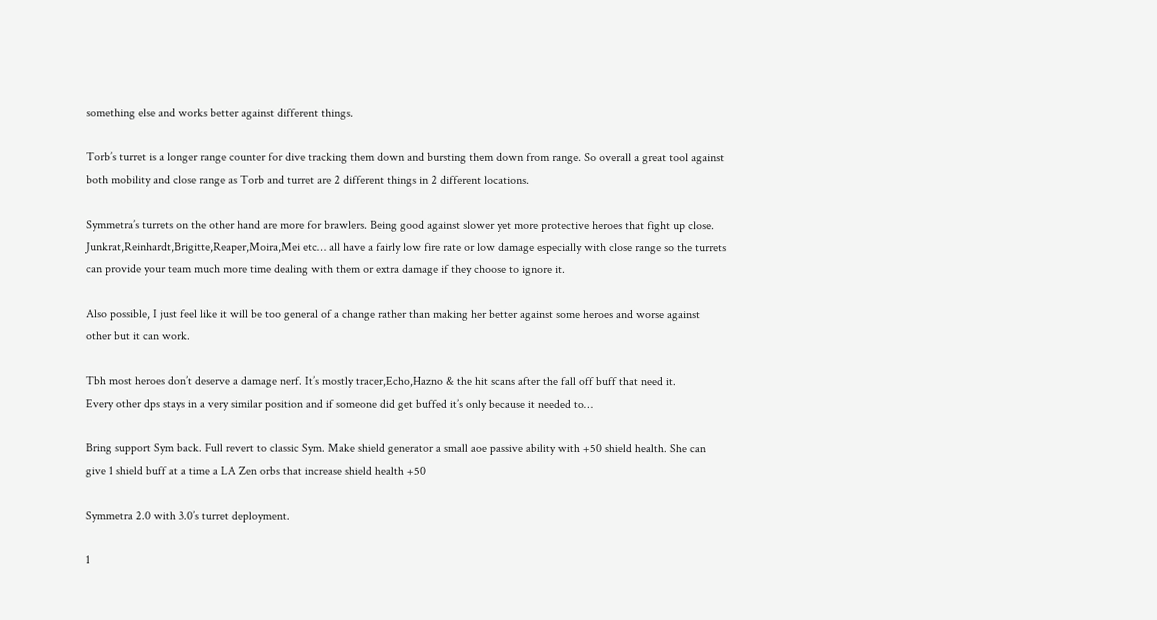something else and works better against different things.

Torb’s turret is a longer range counter for dive tracking them down and bursting them down from range. So overall a great tool against both mobility and close range as Torb and turret are 2 different things in 2 different locations.

Symmetra’s turrets on the other hand are more for brawlers. Being good against slower yet more protective heroes that fight up close. Junkrat,Reinhardt,Brigitte,Reaper,Moira,Mei etc… all have a fairly low fire rate or low damage especially with close range so the turrets can provide your team much more time dealing with them or extra damage if they choose to ignore it.

Also possible, I just feel like it will be too general of a change rather than making her better against some heroes and worse against other but it can work.

Tbh most heroes don’t deserve a damage nerf. It’s mostly tracer,Echo,Hazno & the hit scans after the fall off buff that need it.
Every other dps stays in a very similar position and if someone did get buffed it’s only because it needed to…

Bring support Sym back. Full revert to classic Sym. Make shield generator a small aoe passive ability with +50 shield health. She can give 1 shield buff at a time a LA Zen orbs that increase shield health +50

Symmetra 2.0 with 3.0’s turret deployment.

1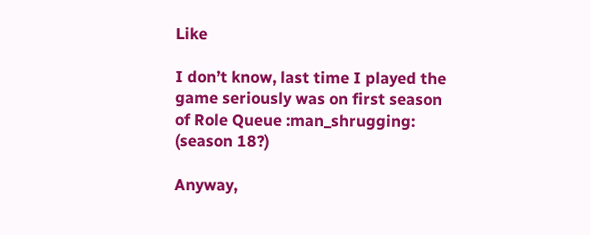Like

I don’t know, last time I played the game seriously was on first season of Role Queue :man_shrugging: (season 18?)

Anyway,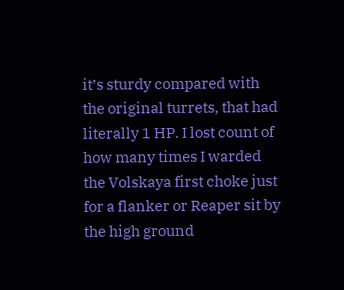it’s sturdy compared with the original turrets, that had literally 1 HP. I lost count of how many times I warded the Volskaya first choke just for a flanker or Reaper sit by the high ground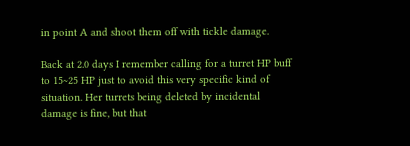in point A and shoot them off with tickle damage.

Back at 2.0 days I remember calling for a turret HP buff to 15~25 HP just to avoid this very specific kind of situation. Her turrets being deleted by incidental damage is fine, but that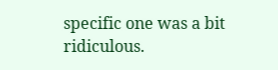specific one was a bit ridiculous.